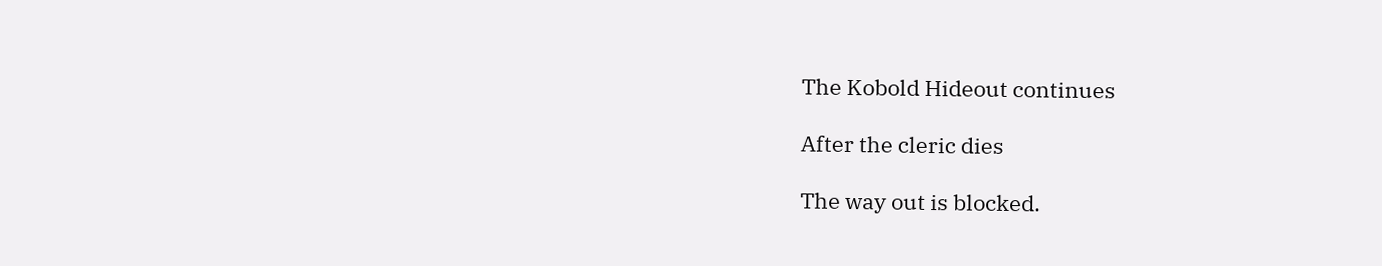The Kobold Hideout continues

After the cleric dies

The way out is blocked.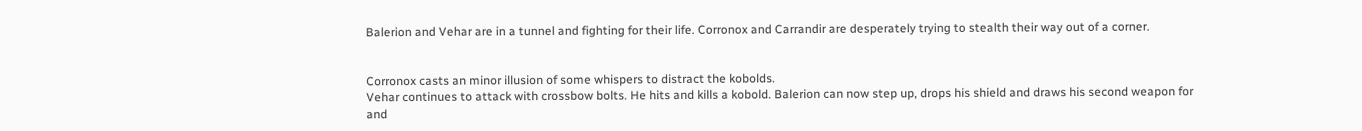Balerion and Vehar are in a tunnel and fighting for their life. Corronox and Carrandir are desperately trying to stealth their way out of a corner.


Corronox casts an minor illusion of some whispers to distract the kobolds.
Vehar continues to attack with crossbow bolts. He hits and kills a kobold. Balerion can now step up, drops his shield and draws his second weapon for and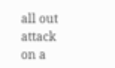all out attack on a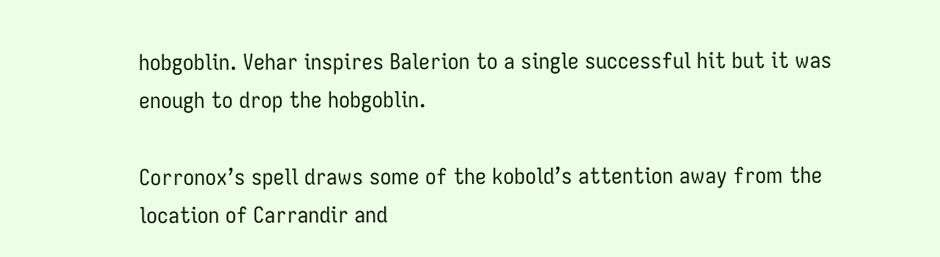hobgoblin. Vehar inspires Balerion to a single successful hit but it was enough to drop the hobgoblin.

Corronox’s spell draws some of the kobold’s attention away from the location of Carrandir and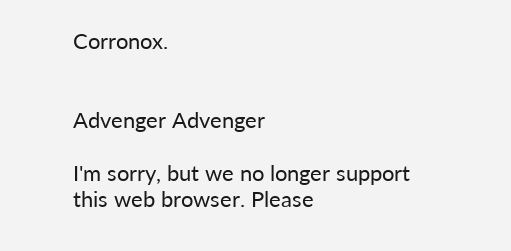Corronox.


Advenger Advenger

I'm sorry, but we no longer support this web browser. Please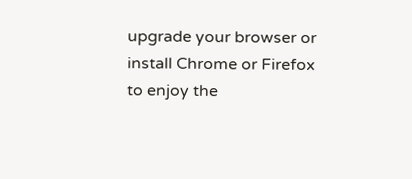upgrade your browser or install Chrome or Firefox to enjoy the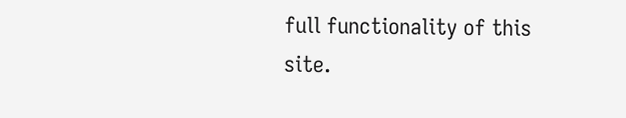full functionality of this site.